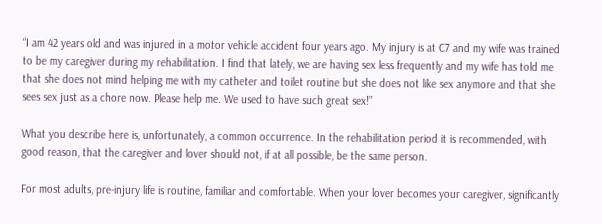“I am 42 years old and was injured in a motor vehicle accident four years ago. My injury is at C7 and my wife was trained to be my caregiver during my rehabilitation. I find that lately, we are having sex less frequently and my wife has told me that she does not mind helping me with my catheter and toilet routine but she does not like sex anymore and that she sees sex just as a chore now. Please help me. We used to have such great sex!”

What you describe here is, unfortunately, a common occurrence. In the rehabilitation period it is recommended, with good reason, that the caregiver and lover should not, if at all possible, be the same person.

For most adults, pre-injury life is routine, familiar and comfortable. When your lover becomes your caregiver, significantly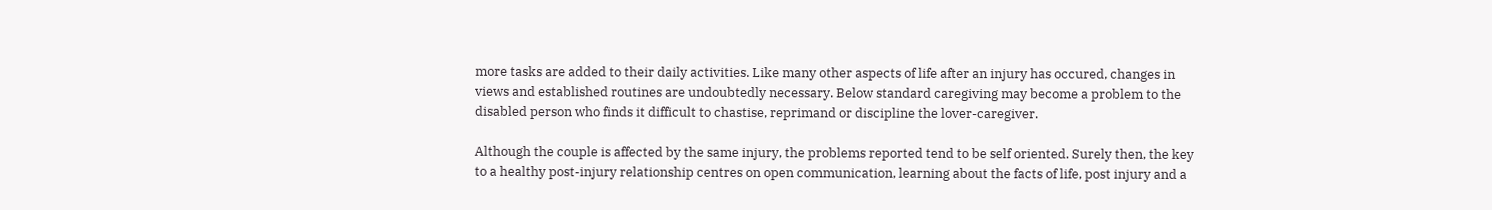more tasks are added to their daily activities. Like many other aspects of life after an injury has occured, changes in views and established routines are undoubtedly necessary. Below standard caregiving may become a problem to the disabled person who finds it difficult to chastise, reprimand or discipline the lover-caregiver.

Although the couple is affected by the same injury, the problems reported tend to be self oriented. Surely then, the key to a healthy post-injury relationship centres on open communication, learning about the facts of life, post injury and a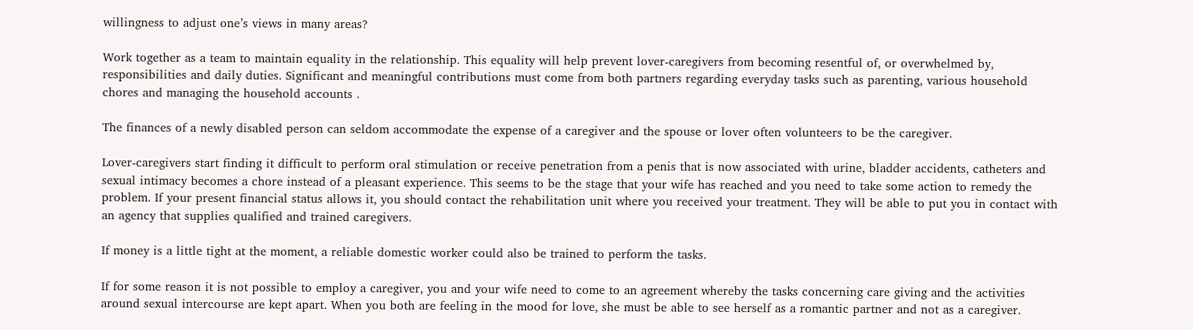willingness to adjust one’s views in many areas?

Work together as a team to maintain equality in the relationship. This equality will help prevent lover-caregivers from becoming resentful of, or overwhelmed by, responsibilities and daily duties. Significant and meaningful contributions must come from both partners regarding everyday tasks such as parenting, various household chores and managing the household accounts .

The finances of a newly disabled person can seldom accommodate the expense of a caregiver and the spouse or lover often volunteers to be the caregiver.

Lover-caregivers start finding it difficult to perform oral stimulation or receive penetration from a penis that is now associated with urine, bladder accidents, catheters and sexual intimacy becomes a chore instead of a pleasant experience. This seems to be the stage that your wife has reached and you need to take some action to remedy the problem. If your present financial status allows it, you should contact the rehabilitation unit where you received your treatment. They will be able to put you in contact with an agency that supplies qualified and trained caregivers.

If money is a little tight at the moment, a reliable domestic worker could also be trained to perform the tasks.

If for some reason it is not possible to employ a caregiver, you and your wife need to come to an agreement whereby the tasks concerning care giving and the activities around sexual intercourse are kept apart. When you both are feeling in the mood for love, she must be able to see herself as a romantic partner and not as a caregiver.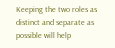Keeping the two roles as distinct and separate as possible will help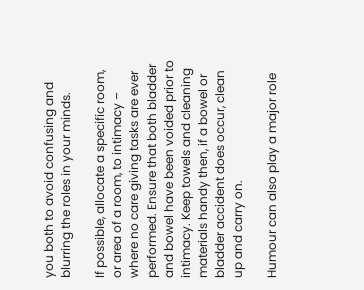you both to avoid confusing and blurring the roles in your minds.

If possible, allocate a specific room, or area of a room, to intimacy – where no care giving tasks are ever performed. Ensure that both bladder and bowel have been voided prior to intimacy. Keep towels and cleaning materials handy then, if a bowel or bladder accident does occur, clean up and carry on.

Humour can also play a major role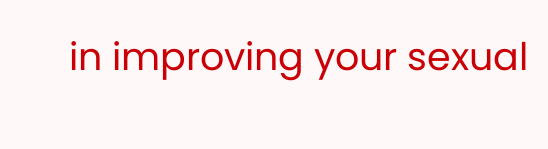in improving your sexual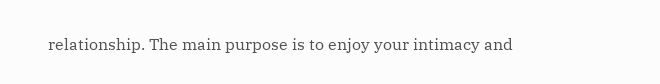relationship. The main purpose is to enjoy your intimacy and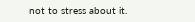not to stress about it.